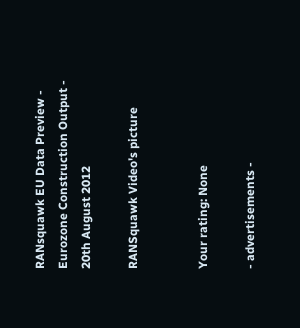RANsquawk EU Data Preview - Eurozone Construction Output - 20th August 2012

RANSquawk Video's picture


Your rating: None

- advertisements -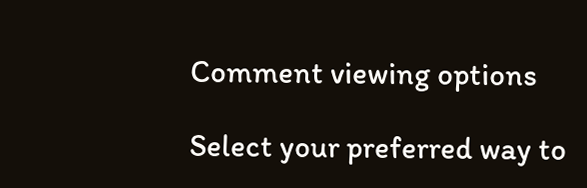Comment viewing options

Select your preferred way to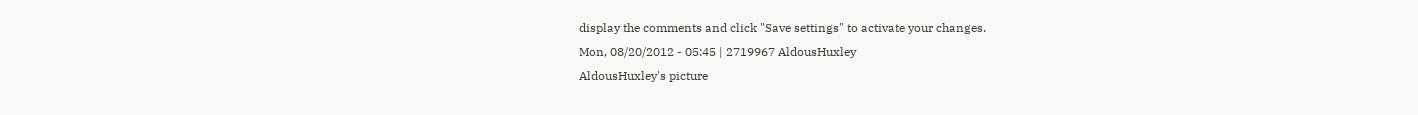display the comments and click "Save settings" to activate your changes.
Mon, 08/20/2012 - 05:45 | 2719967 AldousHuxley
AldousHuxley's picture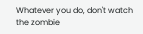Whatever you do, don't watch the zombie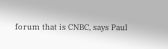forum that is CNBC, says Paul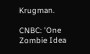Krugman.

CNBC: 'One Zombie Idea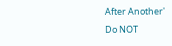After Another'
Do NOT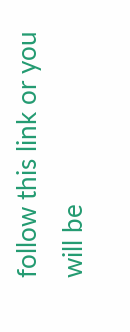follow this link or you will be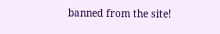banned from the site!